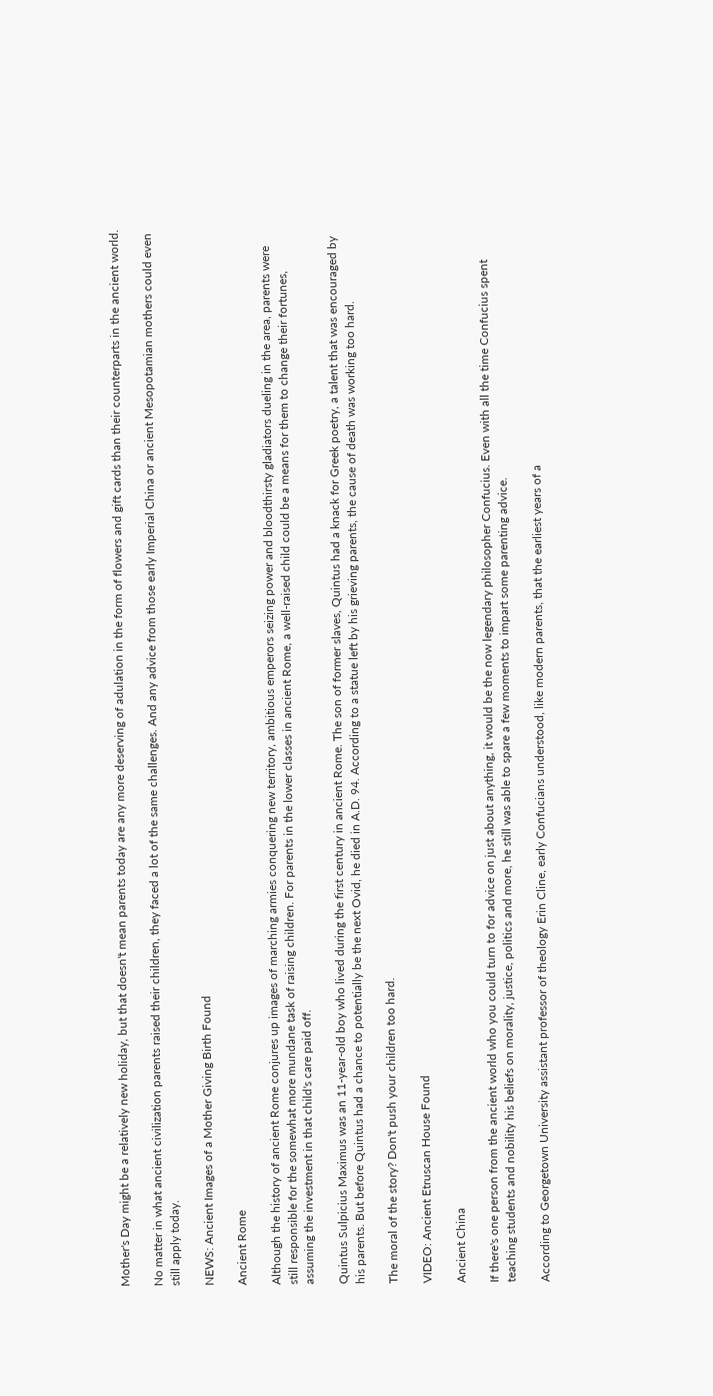Mother's Day might be a relatively new holiday, but that doesn't mean parents today are any more deserving of adulation in the form of flowers and gift cards than their counterparts in the ancient world.

No matter in what ancient civilization parents raised their children, they faced a lot of the same challenges. And any advice from those early Imperial China or ancient Mesopotamian mothers could even still apply today.

NEWS: Ancient Images of a Mother Giving Birth Found

Ancient Rome

Although the history of ancient Rome conjures up images of marching armies conquering new territory, ambitious emperors seizing power and bloodthirsty gladiators dueling in the area, parents were still responsible for the somewhat more mundane task of raising children. For parents in the lower classes in ancient Rome, a well-raised child could be a means for them to change their fortunes, assuming the investment in that child's care paid off.

Quintus Sulpicius Maximus was an 11-year-old boy who lived during the first century in ancient Rome. The son of former slaves, Quintus had a knack for Greek poetry, a talent that was encouraged by his parents. But before Quintus had a chance to potentially be the next Ovid, he died in A.D. 94. According to a statue left by his grieving parents, the cause of death was working too hard.

The moral of the story? Don't push your children too hard.

VIDEO: Ancient Etruscan House Found

Ancient China

If there's one person from the ancient world who you could turn to for advice on just about anything, it would be the now legendary philosopher Confucius. Even with all the time Confucius spent teaching students and nobility his beliefs on morality, justice, politics and more, he still was able to spare a few moments to impart some parenting advice.

According to Georgetown University assistant professor of theology Erin Cline, early Confucians understood, like modern parents, that the earliest years of a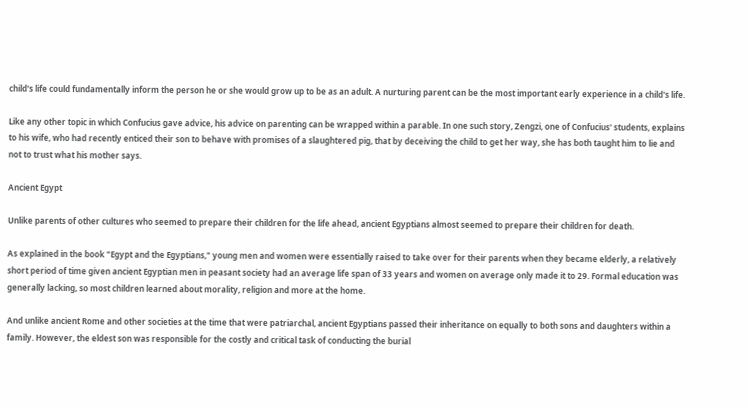child's life could fundamentally inform the person he or she would grow up to be as an adult. A nurturing parent can be the most important early experience in a child's life.

Like any other topic in which Confucius gave advice, his advice on parenting can be wrapped within a parable. In one such story, Zengzi, one of Confucius' students, explains to his wife, who had recently enticed their son to behave with promises of a slaughtered pig, that by deceiving the child to get her way, she has both taught him to lie and not to trust what his mother says.

Ancient Egypt

Unlike parents of other cultures who seemed to prepare their children for the life ahead, ancient Egyptians almost seemed to prepare their children for death.

As explained in the book "Egypt and the Egyptians," young men and women were essentially raised to take over for their parents when they became elderly, a relatively short period of time given ancient Egyptian men in peasant society had an average life span of 33 years and women on average only made it to 29. Formal education was generally lacking, so most children learned about morality, religion and more at the home.

And unlike ancient Rome and other societies at the time that were patriarchal, ancient Egyptians passed their inheritance on equally to both sons and daughters within a family. However, the eldest son was responsible for the costly and critical task of conducting the burial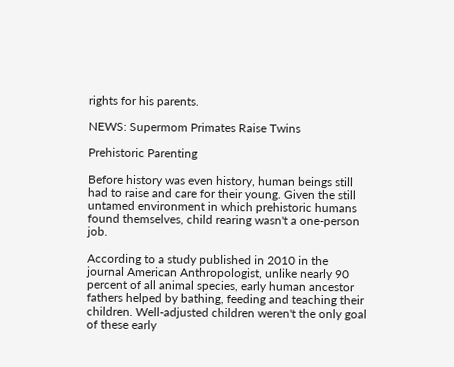rights for his parents.

NEWS: Supermom Primates Raise Twins

Prehistoric Parenting

Before history was even history, human beings still had to raise and care for their young. Given the still untamed environment in which prehistoric humans found themselves, child rearing wasn't a one-person job.

According to a study published in 2010 in the journal American Anthropologist, unlike nearly 90 percent of all animal species, early human ancestor fathers helped by bathing, feeding and teaching their children. Well-adjusted children weren't the only goal of these early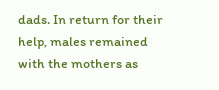dads. In return for their help, males remained with the mothers as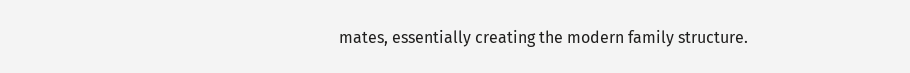mates, essentially creating the modern family structure.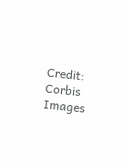Credit: Corbis Images